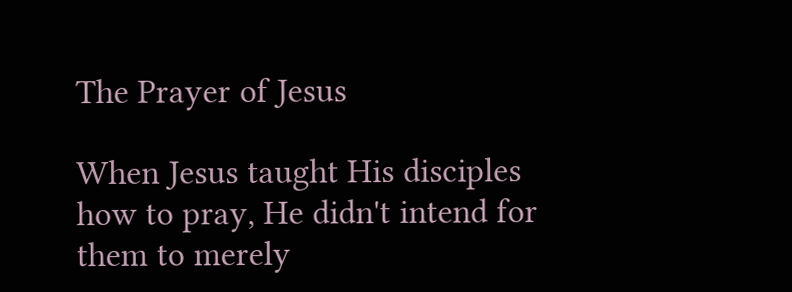The Prayer of Jesus

When Jesus taught His disciples how to pray, He didn't intend for them to merely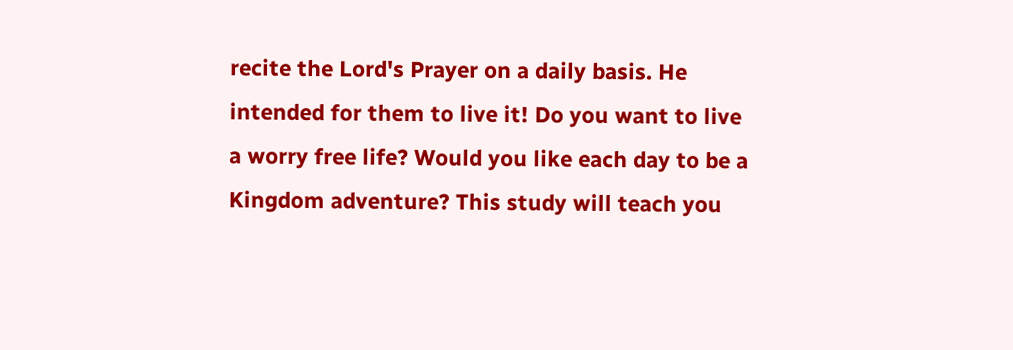recite the Lord's Prayer on a daily basis. He intended for them to live it! Do you want to live a worry free life? Would you like each day to be a Kingdom adventure? This study will teach you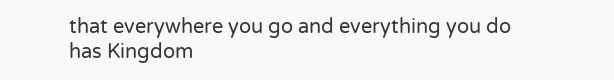that everywhere you go and everything you do has Kingdom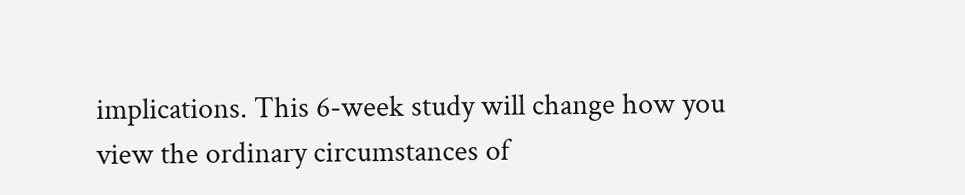implications. This 6-week study will change how you view the ordinary circumstances of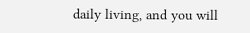daily living, and you will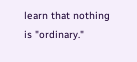learn that nothing is "ordinary."